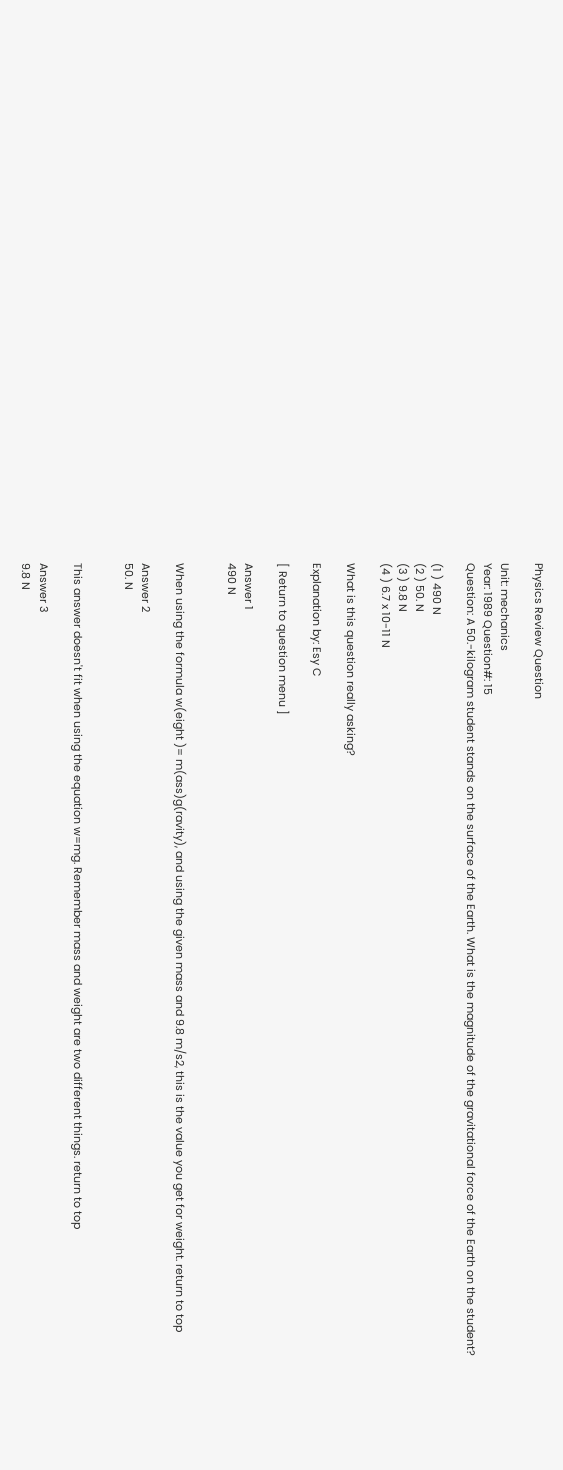Physics Review Question

Unit: mechanics
Year: 1989 Question#: 15
Question: A 50.-kilogram student stands on the surface of the Earth. What is the magnitude of the gravitational force of the Earth on the student?

(1 ) 490 N
(2 ) 50. N
(3 ) 9.8 N
(4 ) 6.7 x 10-11 N

What is this question really asking?

Explanation by: Esy C

[ Return to question menu ]

Answer 1
490 N


When using the formula w(eight )= m(ass)g(ravity), and using the given mass and 9.8 m/s2, this is the value you get for weight. return to top

Answer 2
50. N


This answer doesn't fit when using the equation w=mg. Remember mass and weight are two different things. return to top

Answer 3
9.8 N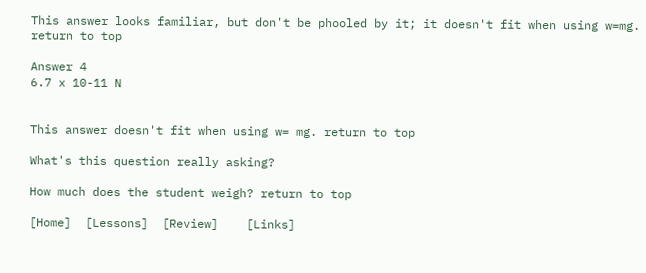This answer looks familiar, but don't be phooled by it; it doesn't fit when using w=mg. return to top

Answer 4
6.7 x 10-11 N


This answer doesn't fit when using w= mg. return to top

What's this question really asking?

How much does the student weigh? return to top

[Home]  [Lessons]  [Review]    [Links]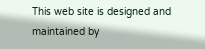This web site is designed and maintained by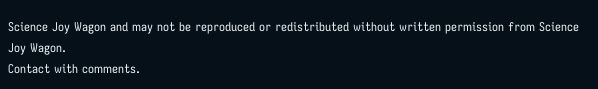Science Joy Wagon and may not be reproduced or redistributed without written permission from Science Joy Wagon.
Contact with comments.